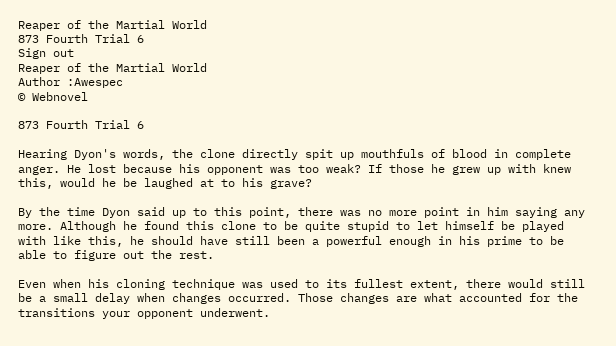Reaper of the Martial World
873 Fourth Trial 6
Sign out
Reaper of the Martial World
Author :Awespec
© Webnovel

873 Fourth Trial 6

Hearing Dyon's words, the clone directly spit up mouthfuls of blood in complete anger. He lost because his opponent was too weak? If those he grew up with knew this, would he be laughed at to his grave?

By the time Dyon said up to this point, there was no more point in him saying any more. Although he found this clone to be quite stupid to let himself be played with like this, he should have still been a powerful enough in his prime to be able to figure out the rest.

Even when his cloning technique was used to its fullest extent, there would still be a small delay when changes occurred. Those changes are what accounted for the transitions your opponent underwent.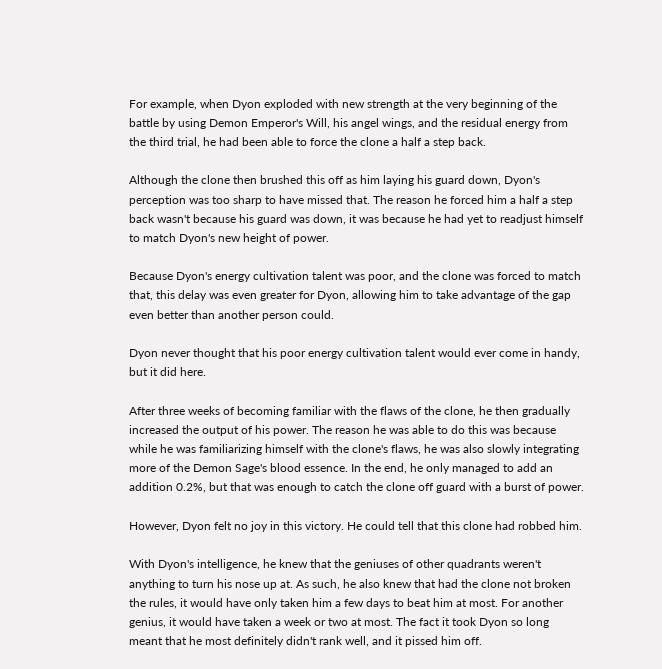For example, when Dyon exploded with new strength at the very beginning of the battle by using Demon Emperor's Will, his angel wings, and the residual energy from the third trial, he had been able to force the clone a half a step back.

Although the clone then brushed this off as him laying his guard down, Dyon's perception was too sharp to have missed that. The reason he forced him a half a step back wasn't because his guard was down, it was because he had yet to readjust himself to match Dyon's new height of power.

Because Dyon's energy cultivation talent was poor, and the clone was forced to match that, this delay was even greater for Dyon, allowing him to take advantage of the gap even better than another person could.

Dyon never thought that his poor energy cultivation talent would ever come in handy, but it did here.

After three weeks of becoming familiar with the flaws of the clone, he then gradually increased the output of his power. The reason he was able to do this was because while he was familiarizing himself with the clone's flaws, he was also slowly integrating more of the Demon Sage's blood essence. In the end, he only managed to add an addition 0.2%, but that was enough to catch the clone off guard with a burst of power.

However, Dyon felt no joy in this victory. He could tell that this clone had robbed him.

With Dyon's intelligence, he knew that the geniuses of other quadrants weren't anything to turn his nose up at. As such, he also knew that had the clone not broken the rules, it would have only taken him a few days to beat him at most. For another genius, it would have taken a week or two at most. The fact it took Dyon so long meant that he most definitely didn't rank well, and it pissed him off.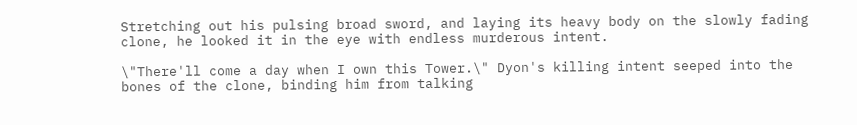Stretching out his pulsing broad sword, and laying its heavy body on the slowly fading clone, he looked it in the eye with endless murderous intent.

\"There'll come a day when I own this Tower.\" Dyon's killing intent seeped into the bones of the clone, binding him from talking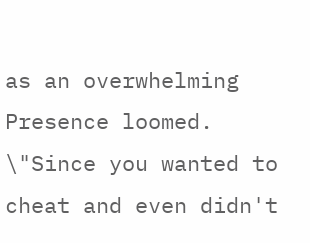as an overwhelming Presence loomed. \"Since you wanted to cheat and even didn't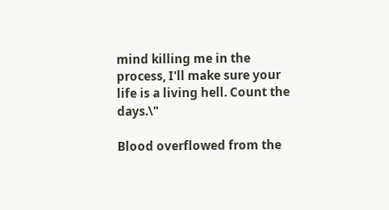mind killing me in the process, I'll make sure your life is a living hell. Count the days.\"

Blood overflowed from the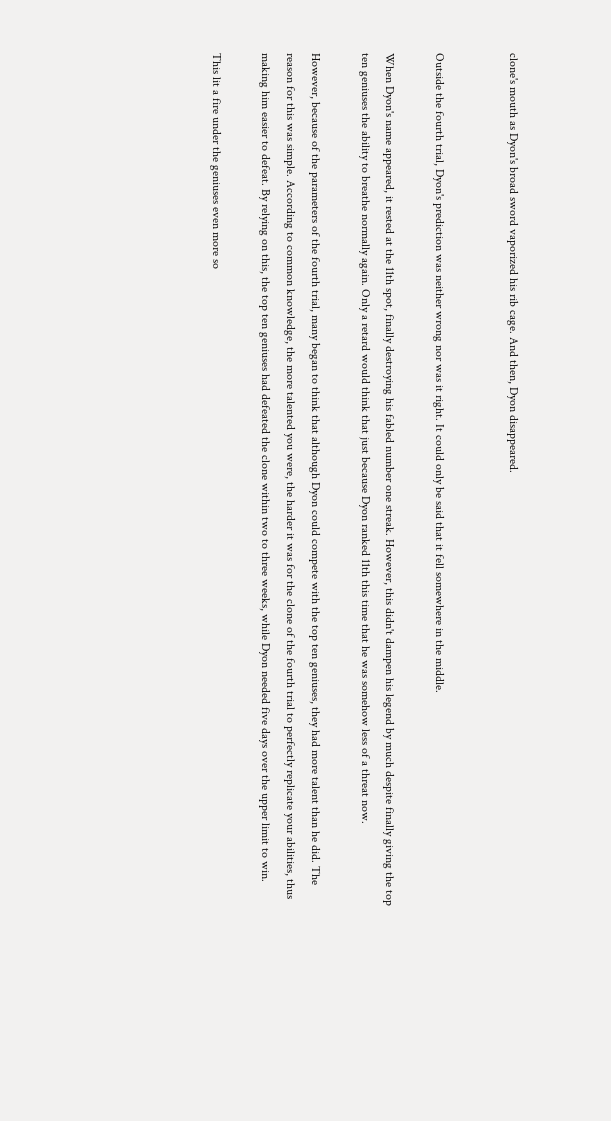clone's mouth as Dyon's broad sword vaporized his rib cage. And then, Dyon disappeared.


Outside the fourth trial, Dyon's prediction was neither wrong nor was it right. It could only be said that it fell somewhere in the middle.

When Dyon's name appeared, it rested at the 11th spot, finally destroying his fabled number one streak. However, this didn't dampen his legend by much despite finally giving the top ten geniuses the ability to breathe normally again. Only a retard would think that just because Dyon ranked 11th this time that he was somehow less of a threat now.

However, because of the parameters of the fourth trial, many began to think that although Dyon could compete with the top ten geniuses, they had more talent than he did. The reason for this was simple. According to common knowledge, the more talented you were, the harder it was for the clone of the fourth trial to perfectly replicate your abilities, thus making him easier to defeat. By relying on this, the top ten geniuses had defeated the clone within two to three weeks, while Dyon needed five days over the upper limit to win.

This lit a fire under the geniuses even more so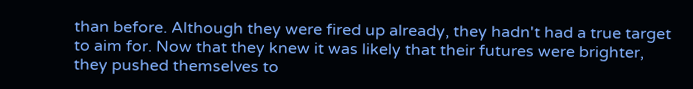than before. Although they were fired up already, they hadn't had a true target to aim for. Now that they knew it was likely that their futures were brighter, they pushed themselves to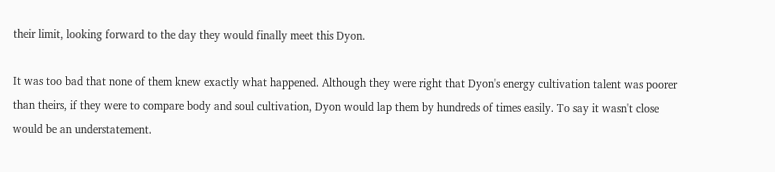their limit, looking forward to the day they would finally meet this Dyon.

It was too bad that none of them knew exactly what happened. Although they were right that Dyon's energy cultivation talent was poorer than theirs, if they were to compare body and soul cultivation, Dyon would lap them by hundreds of times easily. To say it wasn't close would be an understatement.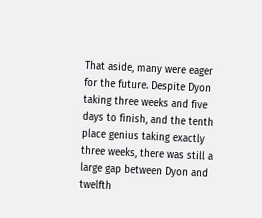That aside, many were eager for the future. Despite Dyon taking three weeks and five days to finish, and the tenth place genius taking exactly three weeks, there was still a large gap between Dyon and twelfth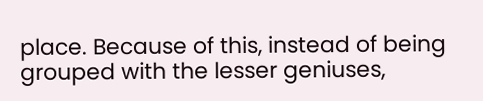place. Because of this, instead of being grouped with the lesser geniuses,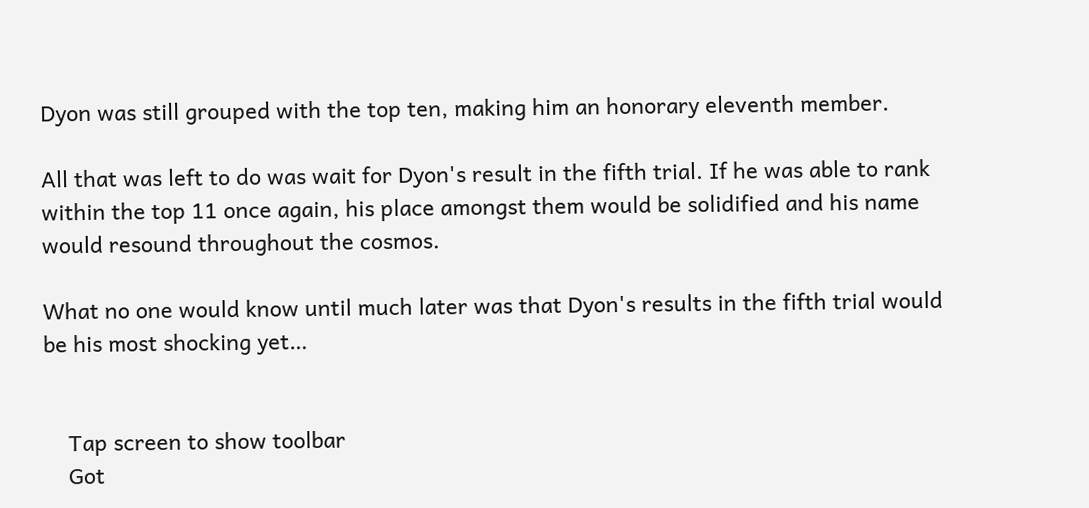Dyon was still grouped with the top ten, making him an honorary eleventh member.

All that was left to do was wait for Dyon's result in the fifth trial. If he was able to rank within the top 11 once again, his place amongst them would be solidified and his name would resound throughout the cosmos.

What no one would know until much later was that Dyon's results in the fifth trial would be his most shocking yet…


    Tap screen to show toolbar
    Got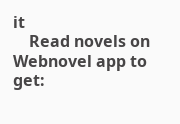it
    Read novels on Webnovel app to get: